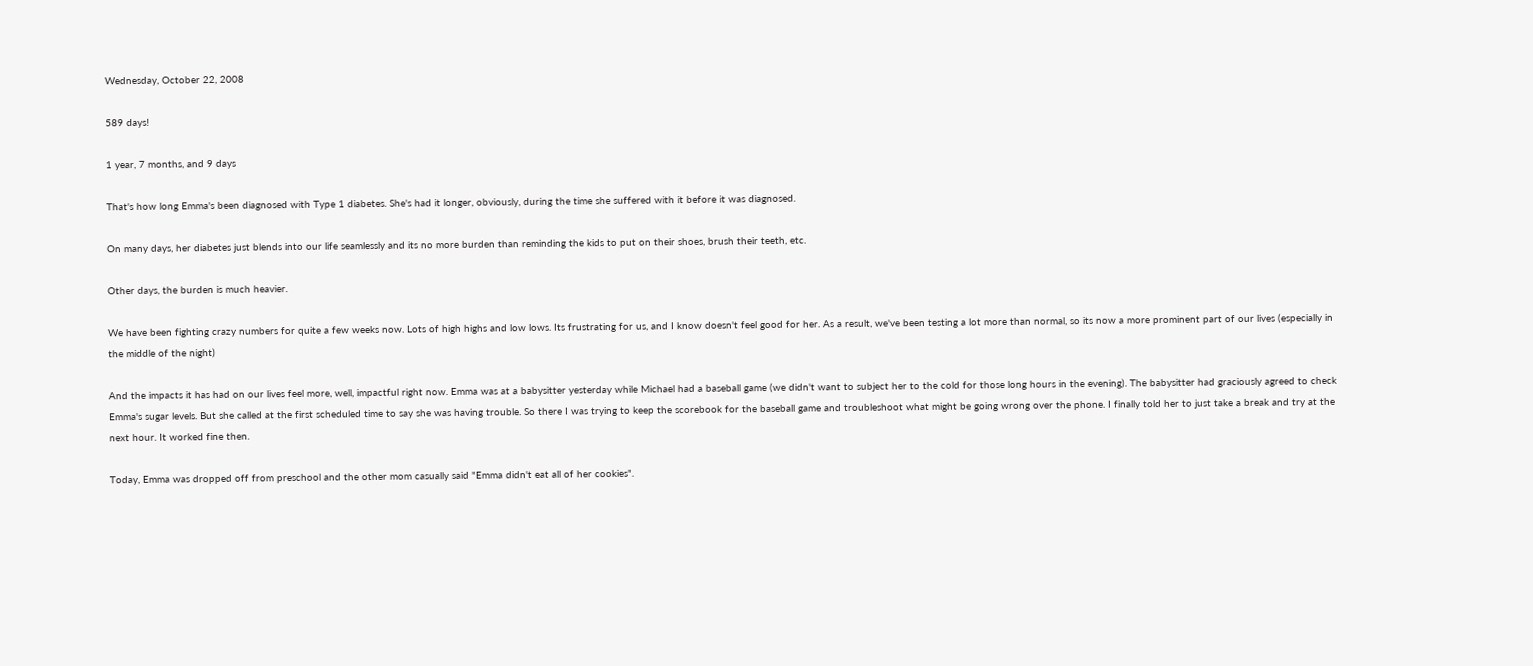Wednesday, October 22, 2008

589 days!

1 year, 7 months, and 9 days

That's how long Emma's been diagnosed with Type 1 diabetes. She's had it longer, obviously, during the time she suffered with it before it was diagnosed.

On many days, her diabetes just blends into our life seamlessly and its no more burden than reminding the kids to put on their shoes, brush their teeth, etc.

Other days, the burden is much heavier.

We have been fighting crazy numbers for quite a few weeks now. Lots of high highs and low lows. Its frustrating for us, and I know doesn't feel good for her. As a result, we've been testing a lot more than normal, so its now a more prominent part of our lives (especially in the middle of the night)

And the impacts it has had on our lives feel more, well, impactful right now. Emma was at a babysitter yesterday while Michael had a baseball game (we didn't want to subject her to the cold for those long hours in the evening). The babysitter had graciously agreed to check Emma's sugar levels. But she called at the first scheduled time to say she was having trouble. So there I was trying to keep the scorebook for the baseball game and troubleshoot what might be going wrong over the phone. I finally told her to just take a break and try at the next hour. It worked fine then.

Today, Emma was dropped off from preschool and the other mom casually said "Emma didn't eat all of her cookies".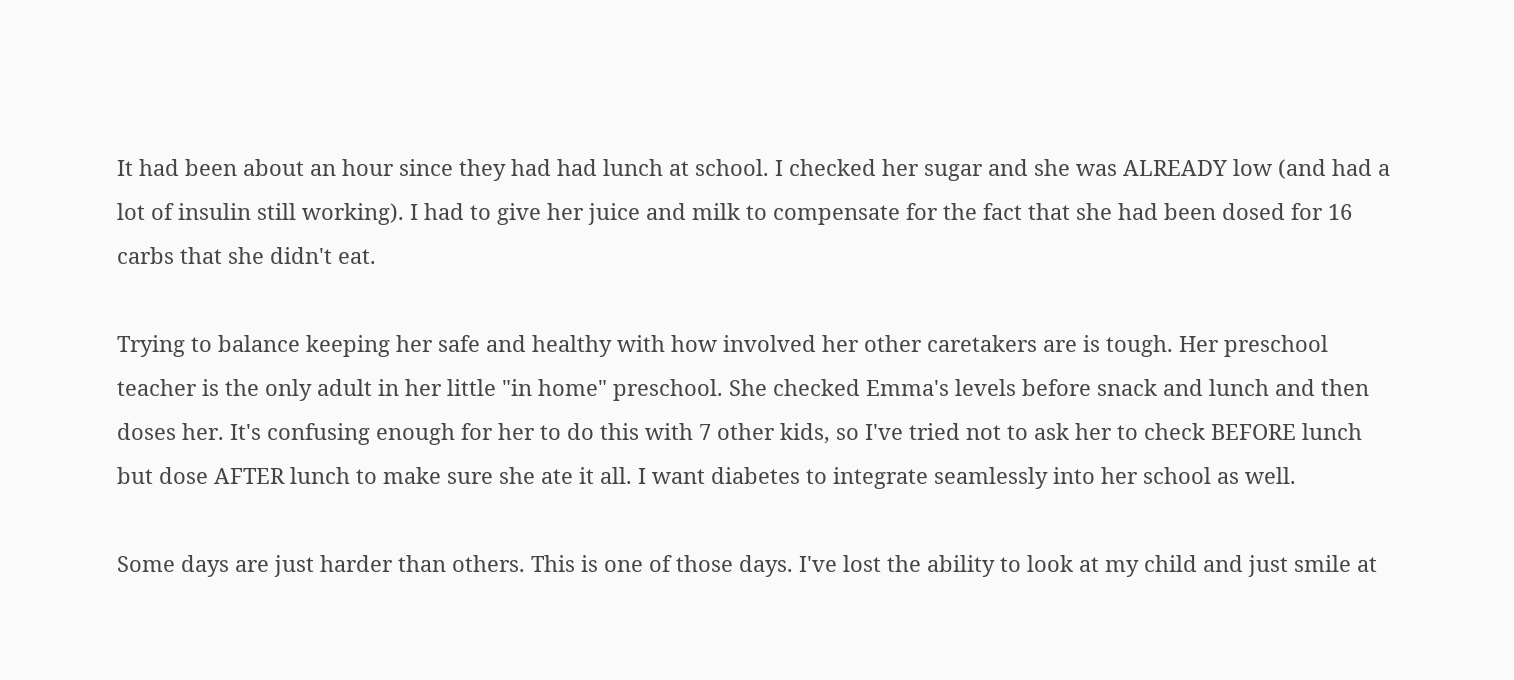It had been about an hour since they had had lunch at school. I checked her sugar and she was ALREADY low (and had a lot of insulin still working). I had to give her juice and milk to compensate for the fact that she had been dosed for 16 carbs that she didn't eat.

Trying to balance keeping her safe and healthy with how involved her other caretakers are is tough. Her preschool teacher is the only adult in her little "in home" preschool. She checked Emma's levels before snack and lunch and then doses her. It's confusing enough for her to do this with 7 other kids, so I've tried not to ask her to check BEFORE lunch but dose AFTER lunch to make sure she ate it all. I want diabetes to integrate seamlessly into her school as well.

Some days are just harder than others. This is one of those days. I've lost the ability to look at my child and just smile at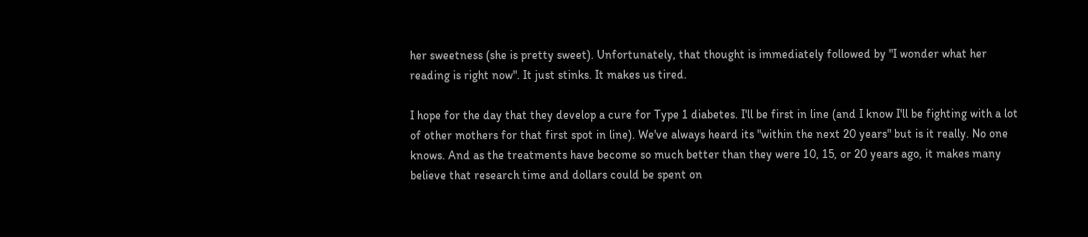her sweetness (she is pretty sweet). Unfortunately, that thought is immediately followed by "I wonder what her reading is right now". It just stinks. It makes us tired.

I hope for the day that they develop a cure for Type 1 diabetes. I'll be first in line (and I know I'll be fighting with a lot of other mothers for that first spot in line). We've always heard its "within the next 20 years" but is it really. No one knows. And as the treatments have become so much better than they were 10, 15, or 20 years ago, it makes many believe that research time and dollars could be spent on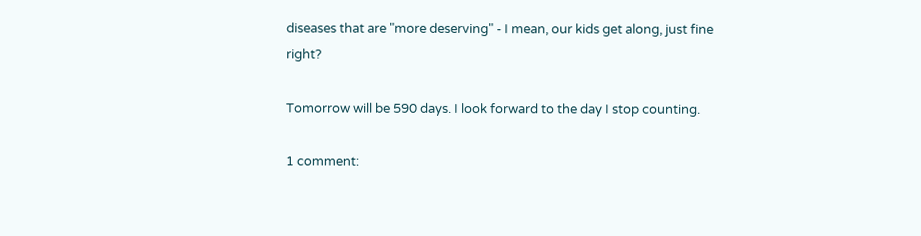diseases that are "more deserving" - I mean, our kids get along, just fine right?

Tomorrow will be 590 days. I look forward to the day I stop counting.

1 comment: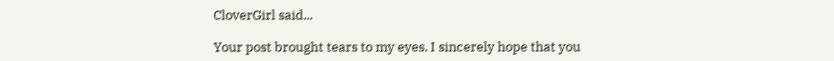CloverGirl said...

Your post brought tears to my eyes. I sincerely hope that you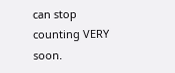can stop counting VERY soon.